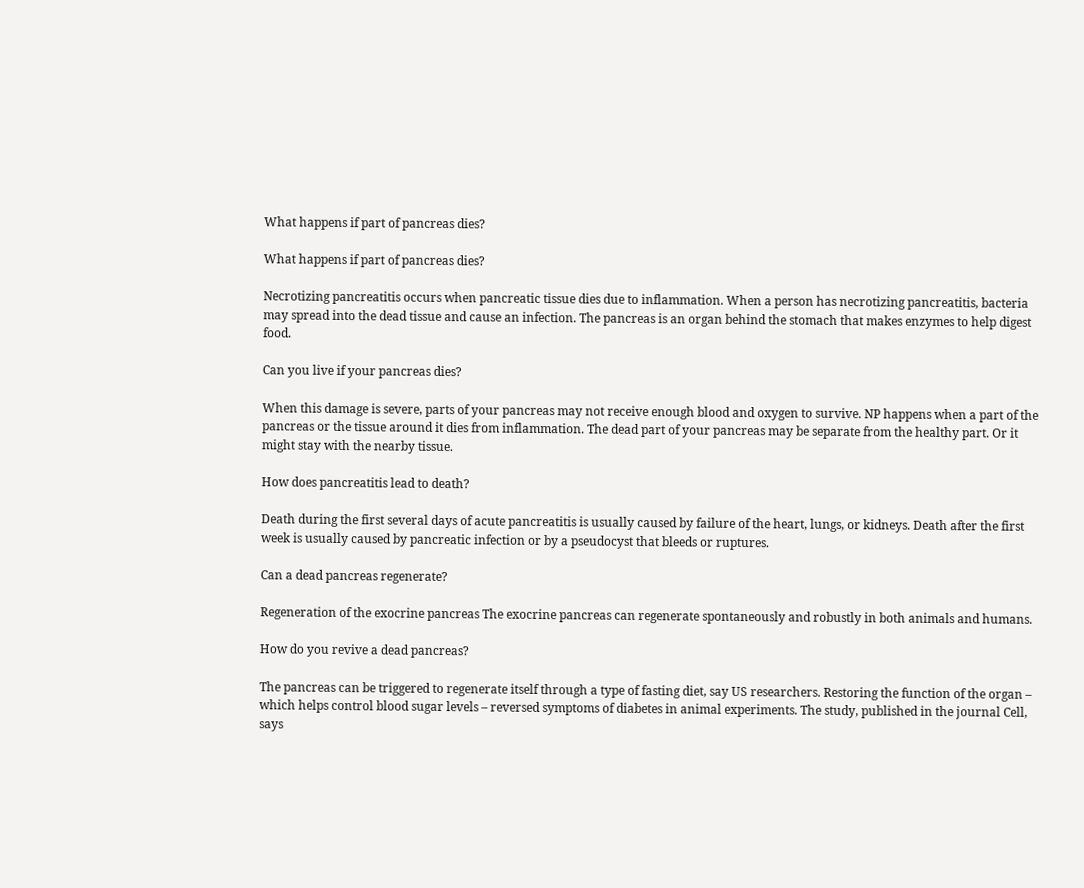What happens if part of pancreas dies?

What happens if part of pancreas dies?

Necrotizing pancreatitis occurs when pancreatic tissue dies due to inflammation. When a person has necrotizing pancreatitis, bacteria may spread into the dead tissue and cause an infection. The pancreas is an organ behind the stomach that makes enzymes to help digest food.

Can you live if your pancreas dies?

When this damage is severe, parts of your pancreas may not receive enough blood and oxygen to survive. NP happens when a part of the pancreas or the tissue around it dies from inflammation. The dead part of your pancreas may be separate from the healthy part. Or it might stay with the nearby tissue.

How does pancreatitis lead to death?

Death during the first several days of acute pancreatitis is usually caused by failure of the heart, lungs, or kidneys. Death after the first week is usually caused by pancreatic infection or by a pseudocyst that bleeds or ruptures.

Can a dead pancreas regenerate?

Regeneration of the exocrine pancreas The exocrine pancreas can regenerate spontaneously and robustly in both animals and humans.

How do you revive a dead pancreas?

The pancreas can be triggered to regenerate itself through a type of fasting diet, say US researchers. Restoring the function of the organ – which helps control blood sugar levels – reversed symptoms of diabetes in animal experiments. The study, published in the journal Cell, says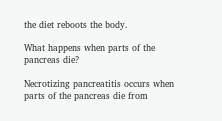the diet reboots the body.

What happens when parts of the pancreas die?

Necrotizing pancreatitis occurs when parts of the pancreas die from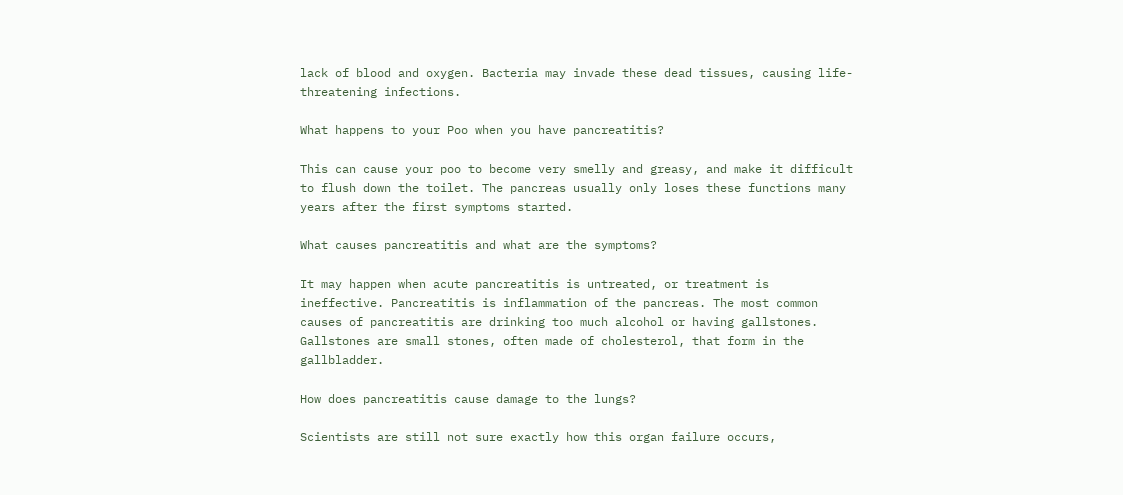lack of blood and oxygen. Bacteria may invade these dead tissues, causing life-threatening infections.

What happens to your Poo when you have pancreatitis?

This can cause your poo to become very smelly and greasy, and make it difficult to flush down the toilet. The pancreas usually only loses these functions many years after the first symptoms started.

What causes pancreatitis and what are the symptoms?

It may happen when acute pancreatitis is untreated, or treatment is ineffective. Pancreatitis is inflammation of the pancreas. The most common causes of pancreatitis are drinking too much alcohol or having gallstones. Gallstones are small stones, often made of cholesterol, that form in the gallbladder.

How does pancreatitis cause damage to the lungs?

Scientists are still not sure exactly how this organ failure occurs,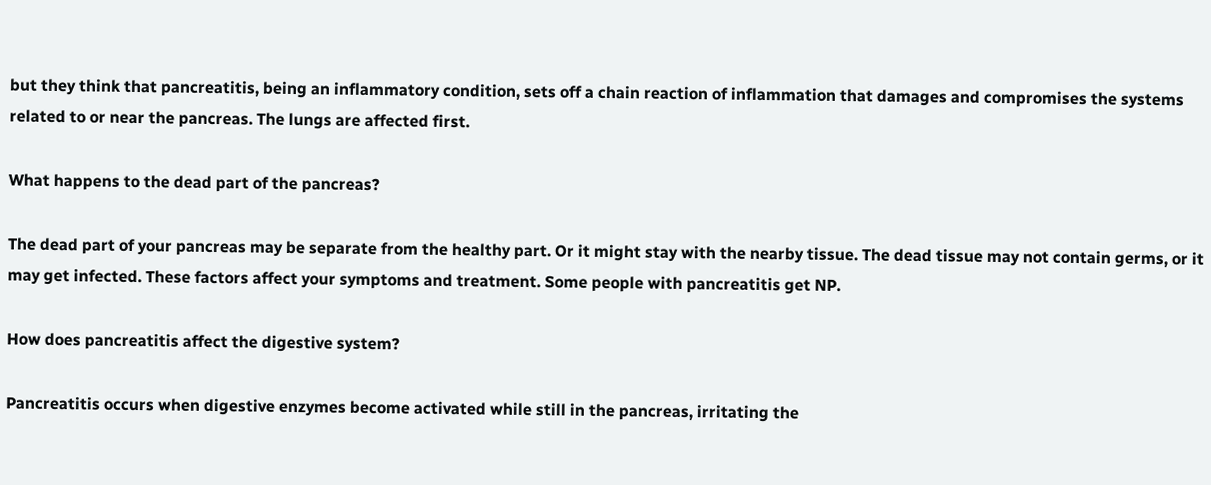but they think that pancreatitis, being an inflammatory condition, sets off a chain reaction of inflammation that damages and compromises the systems related to or near the pancreas. The lungs are affected first.

What happens to the dead part of the pancreas?

The dead part of your pancreas may be separate from the healthy part. Or it might stay with the nearby tissue. The dead tissue may not contain germs, or it may get infected. These factors affect your symptoms and treatment. Some people with pancreatitis get NP.

How does pancreatitis affect the digestive system?

Pancreatitis occurs when digestive enzymes become activated while still in the pancreas, irritating the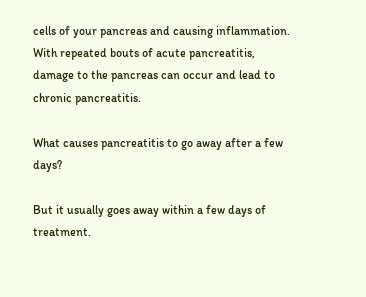cells of your pancreas and causing inflammation. With repeated bouts of acute pancreatitis, damage to the pancreas can occur and lead to chronic pancreatitis.

What causes pancreatitis to go away after a few days?

But it usually goes away within a few days of treatment.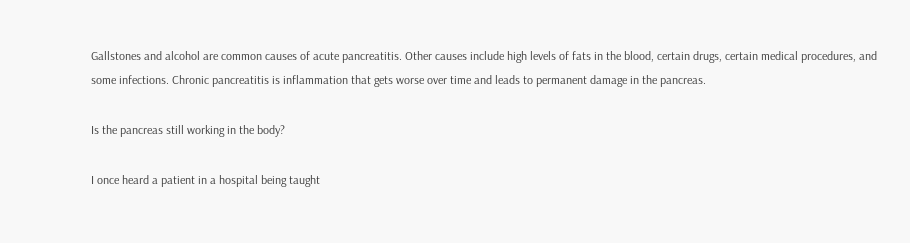Gallstones and alcohol are common causes of acute pancreatitis. Other causes include high levels of fats in the blood, certain drugs, certain medical procedures, and some infections. Chronic pancreatitis is inflammation that gets worse over time and leads to permanent damage in the pancreas.

Is the pancreas still working in the body?

I once heard a patient in a hospital being taught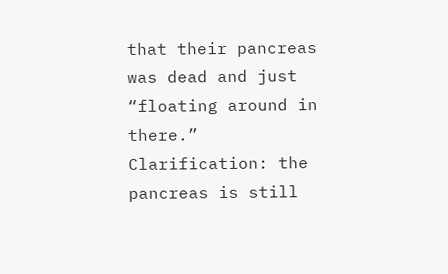that their pancreas was dead and just “floating around in there.” Clarification: the pancreas is still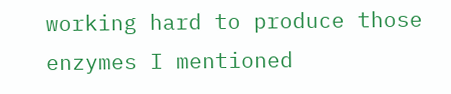working hard to produce those enzymes I mentioned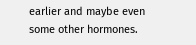earlier and maybe even some other hormones.